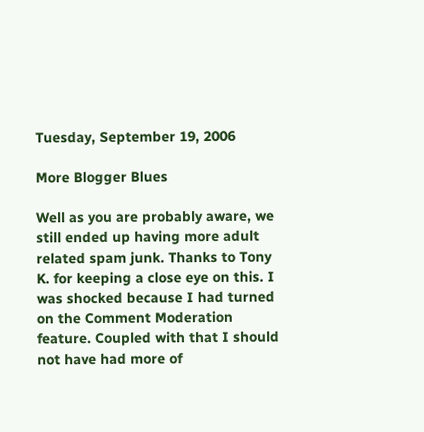Tuesday, September 19, 2006

More Blogger Blues

Well as you are probably aware, we still ended up having more adult related spam junk. Thanks to Tony K. for keeping a close eye on this. I was shocked because I had turned on the Comment Moderation feature. Coupled with that I should not have had more of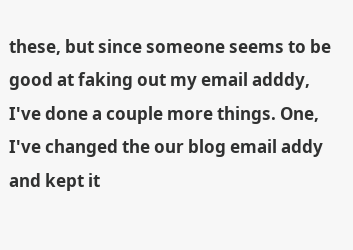these, but since someone seems to be good at faking out my email adddy, I've done a couple more things. One, I've changed the our blog email addy and kept it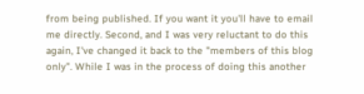from being published. If you want it you'll have to email me directly. Second, and I was very reluctant to do this again, I've changed it back to the "members of this blog only". While I was in the process of doing this another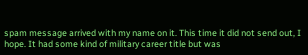spam message arrived with my name on it. This time it did not send out, I hope. It had some kind of military career title but was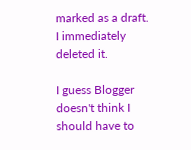marked as a draft. I immediately deleted it.

I guess Blogger doesn't think I should have to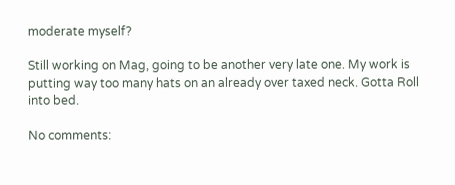moderate myself?

Still working on Mag, going to be another very late one. My work is putting way too many hats on an already over taxed neck. Gotta Roll into bed.

No comments: